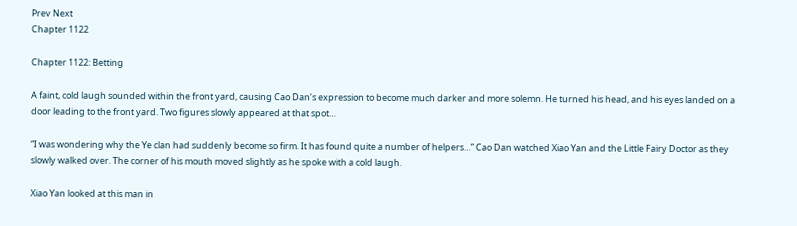Prev Next
Chapter 1122

Chapter 1122: Betting

A faint, cold laugh sounded within the front yard, causing Cao Dan’s expression to become much darker and more solemn. He turned his head, and his eyes landed on a door leading to the front yard. Two figures slowly appeared at that spot…

“I was wondering why the Ye clan had suddenly become so firm. It has found quite a number of helpers…” Cao Dan watched Xiao Yan and the Little Fairy Doctor as they slowly walked over. The corner of his mouth moved slightly as he spoke with a cold laugh.

Xiao Yan looked at this man in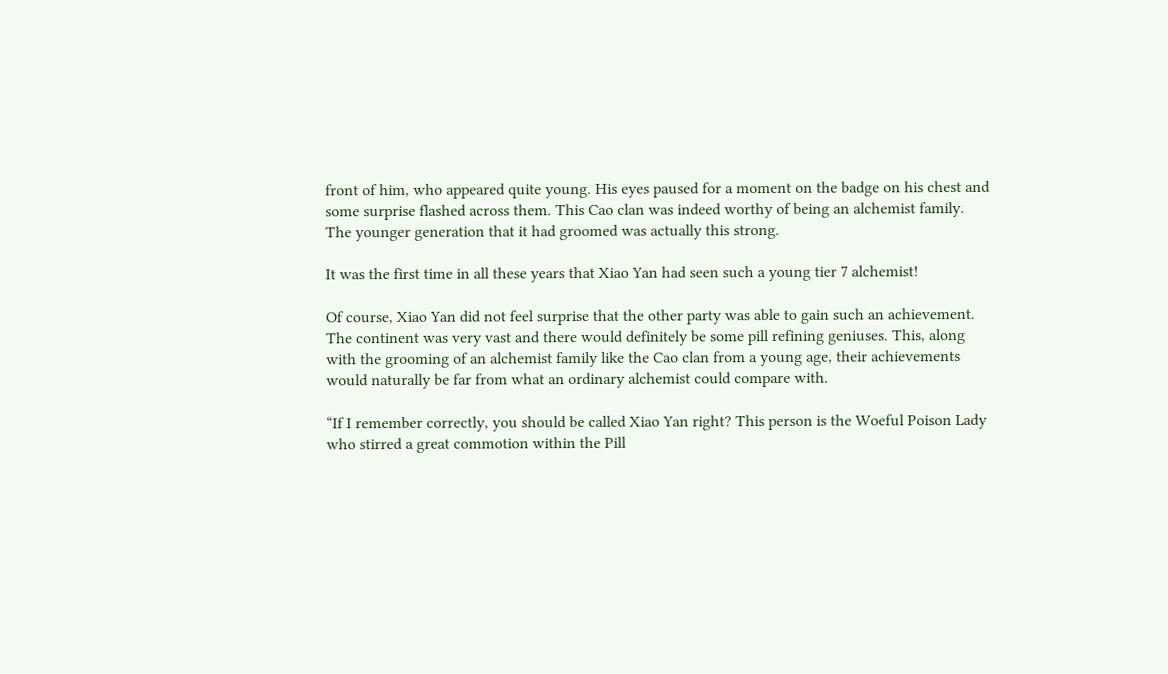front of him, who appeared quite young. His eyes paused for a moment on the badge on his chest and some surprise flashed across them. This Cao clan was indeed worthy of being an alchemist family. The younger generation that it had groomed was actually this strong.

It was the first time in all these years that Xiao Yan had seen such a young tier 7 alchemist!

Of course, Xiao Yan did not feel surprise that the other party was able to gain such an achievement. The continent was very vast and there would definitely be some pill refining geniuses. This, along with the grooming of an alchemist family like the Cao clan from a young age, their achievements would naturally be far from what an ordinary alchemist could compare with.

“If I remember correctly, you should be called Xiao Yan right? This person is the Woeful Poison Lady who stirred a great commotion within the Pill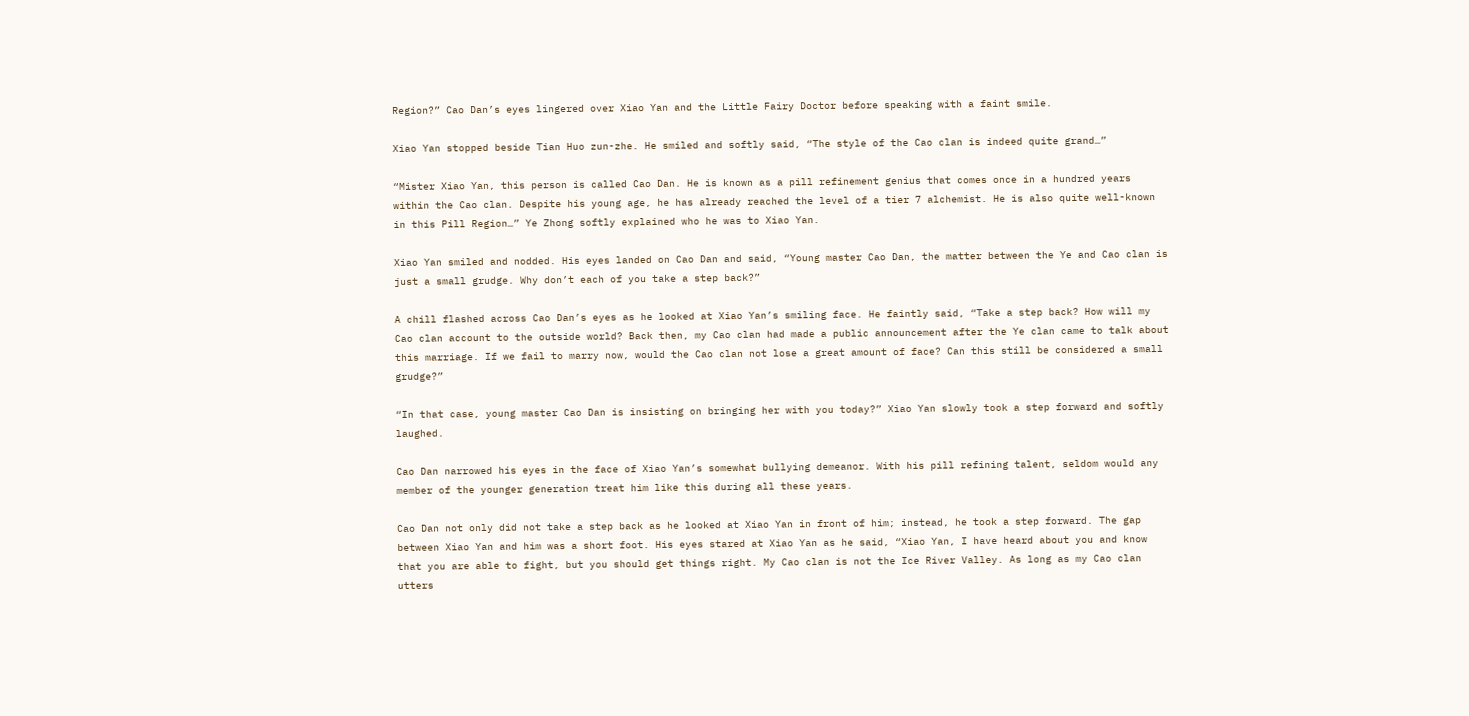Region?” Cao Dan’s eyes lingered over Xiao Yan and the Little Fairy Doctor before speaking with a faint smile.

Xiao Yan stopped beside Tian Huo zun-zhe. He smiled and softly said, “The style of the Cao clan is indeed quite grand…”

“Mister Xiao Yan, this person is called Cao Dan. He is known as a pill refinement genius that comes once in a hundred years within the Cao clan. Despite his young age, he has already reached the level of a tier 7 alchemist. He is also quite well-known in this Pill Region…” Ye Zhong softly explained who he was to Xiao Yan.

Xiao Yan smiled and nodded. His eyes landed on Cao Dan and said, “Young master Cao Dan, the matter between the Ye and Cao clan is just a small grudge. Why don’t each of you take a step back?”

A chill flashed across Cao Dan’s eyes as he looked at Xiao Yan’s smiling face. He faintly said, “Take a step back? How will my Cao clan account to the outside world? Back then, my Cao clan had made a public announcement after the Ye clan came to talk about this marriage. If we fail to marry now, would the Cao clan not lose a great amount of face? Can this still be considered a small grudge?”

“In that case, young master Cao Dan is insisting on bringing her with you today?” Xiao Yan slowly took a step forward and softly laughed.

Cao Dan narrowed his eyes in the face of Xiao Yan’s somewhat bullying demeanor. With his pill refining talent, seldom would any member of the younger generation treat him like this during all these years.

Cao Dan not only did not take a step back as he looked at Xiao Yan in front of him; instead, he took a step forward. The gap between Xiao Yan and him was a short foot. His eyes stared at Xiao Yan as he said, “Xiao Yan, I have heard about you and know that you are able to fight, but you should get things right. My Cao clan is not the Ice River Valley. As long as my Cao clan utters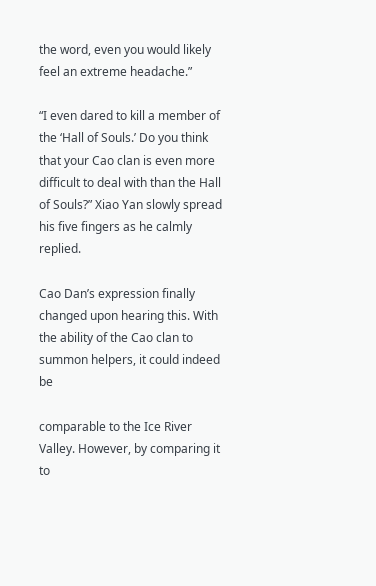the word, even you would likely feel an extreme headache.”

“I even dared to kill a member of the ‘Hall of Souls.’ Do you think that your Cao clan is even more difficult to deal with than the Hall of Souls?” Xiao Yan slowly spread his five fingers as he calmly replied.

Cao Dan’s expression finally changed upon hearing this. With the ability of the Cao clan to summon helpers, it could indeed be

comparable to the Ice River Valley. However, by comparing it to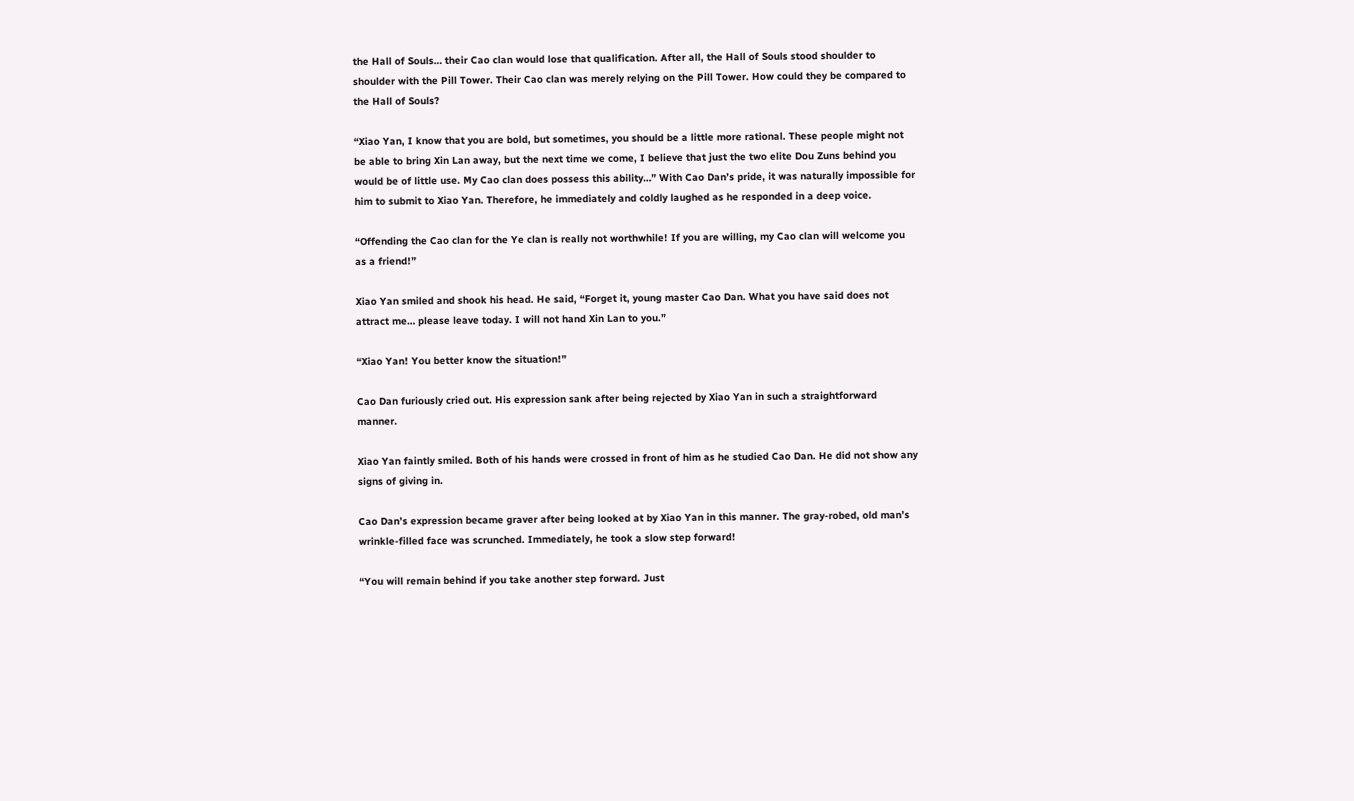the Hall of Souls… their Cao clan would lose that qualification. After all, the Hall of Souls stood shoulder to shoulder with the Pill Tower. Their Cao clan was merely relying on the Pill Tower. How could they be compared to the Hall of Souls?

“Xiao Yan, I know that you are bold, but sometimes, you should be a little more rational. These people might not be able to bring Xin Lan away, but the next time we come, I believe that just the two elite Dou Zuns behind you would be of little use. My Cao clan does possess this ability…” With Cao Dan’s pride, it was naturally impossible for him to submit to Xiao Yan. Therefore, he immediately and coldly laughed as he responded in a deep voice.

“Offending the Cao clan for the Ye clan is really not worthwhile! If you are willing, my Cao clan will welcome you as a friend!”

Xiao Yan smiled and shook his head. He said, “Forget it, young master Cao Dan. What you have said does not attract me… please leave today. I will not hand Xin Lan to you.”

“Xiao Yan! You better know the situation!”

Cao Dan furiously cried out. His expression sank after being rejected by Xiao Yan in such a straightforward manner.

Xiao Yan faintly smiled. Both of his hands were crossed in front of him as he studied Cao Dan. He did not show any signs of giving in.

Cao Dan’s expression became graver after being looked at by Xiao Yan in this manner. The gray-robed, old man’s wrinkle-filled face was scrunched. Immediately, he took a slow step forward!

“You will remain behind if you take another step forward. Just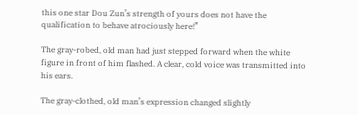this one star Dou Zun’s strength of yours does not have the qualification to behave atrociously here!”

The gray-robed, old man had just stepped forward when the white figure in front of him flashed. A clear, cold voice was transmitted into his ears.

The gray-clothed, old man’s expression changed slightly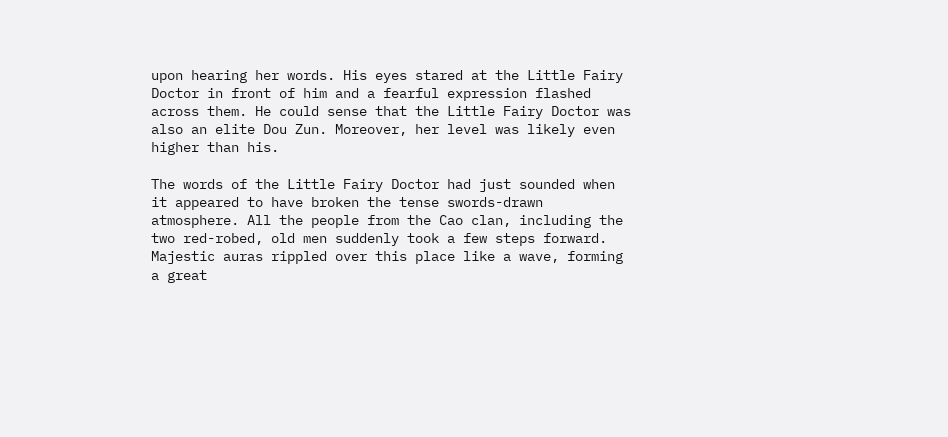upon hearing her words. His eyes stared at the Little Fairy Doctor in front of him and a fearful expression flashed across them. He could sense that the Little Fairy Doctor was also an elite Dou Zun. Moreover, her level was likely even higher than his.

The words of the Little Fairy Doctor had just sounded when it appeared to have broken the tense swords-drawn atmosphere. All the people from the Cao clan, including the two red-robed, old men suddenly took a few steps forward. Majestic auras rippled over this place like a wave, forming a great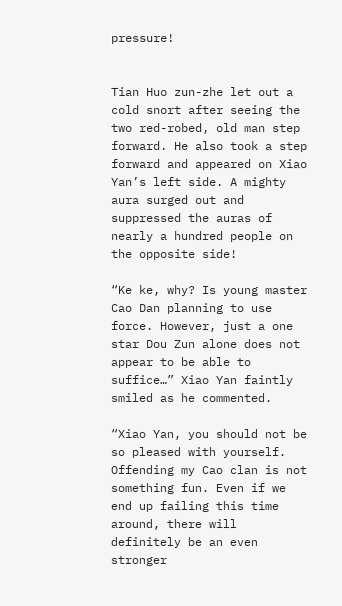pressure!


Tian Huo zun-zhe let out a cold snort after seeing the two red-robed, old man step forward. He also took a step forward and appeared on Xiao Yan’s left side. A mighty aura surged out and suppressed the auras of nearly a hundred people on the opposite side!

“Ke ke, why? Is young master Cao Dan planning to use force. However, just a one star Dou Zun alone does not appear to be able to suffice…” Xiao Yan faintly smiled as he commented.

“Xiao Yan, you should not be so pleased with yourself. Offending my Cao clan is not something fun. Even if we end up failing this time around, there will definitely be an even stronger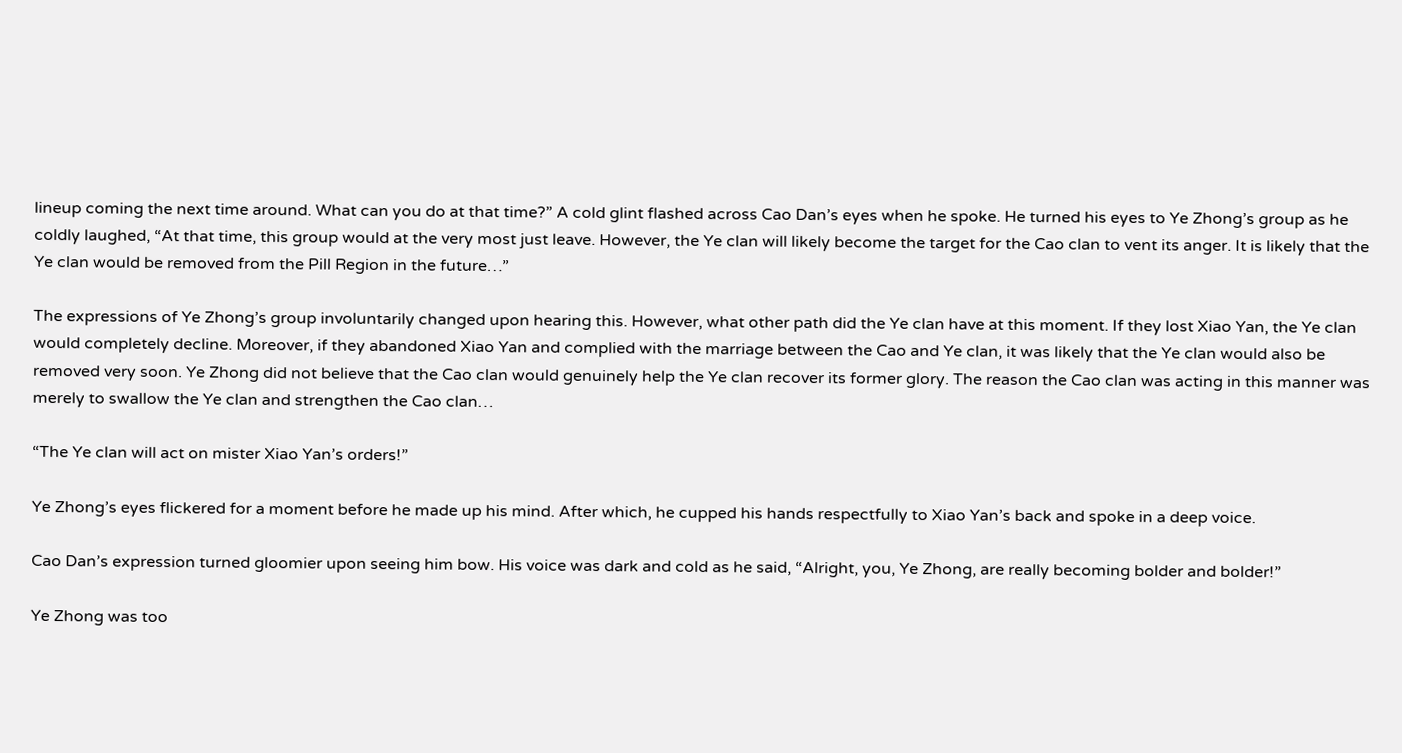lineup coming the next time around. What can you do at that time?” A cold glint flashed across Cao Dan’s eyes when he spoke. He turned his eyes to Ye Zhong’s group as he coldly laughed, “At that time, this group would at the very most just leave. However, the Ye clan will likely become the target for the Cao clan to vent its anger. It is likely that the Ye clan would be removed from the Pill Region in the future…”

The expressions of Ye Zhong’s group involuntarily changed upon hearing this. However, what other path did the Ye clan have at this moment. If they lost Xiao Yan, the Ye clan would completely decline. Moreover, if they abandoned Xiao Yan and complied with the marriage between the Cao and Ye clan, it was likely that the Ye clan would also be removed very soon. Ye Zhong did not believe that the Cao clan would genuinely help the Ye clan recover its former glory. The reason the Cao clan was acting in this manner was merely to swallow the Ye clan and strengthen the Cao clan…

“The Ye clan will act on mister Xiao Yan’s orders!”

Ye Zhong’s eyes flickered for a moment before he made up his mind. After which, he cupped his hands respectfully to Xiao Yan’s back and spoke in a deep voice.

Cao Dan’s expression turned gloomier upon seeing him bow. His voice was dark and cold as he said, “Alright, you, Ye Zhong, are really becoming bolder and bolder!”

Ye Zhong was too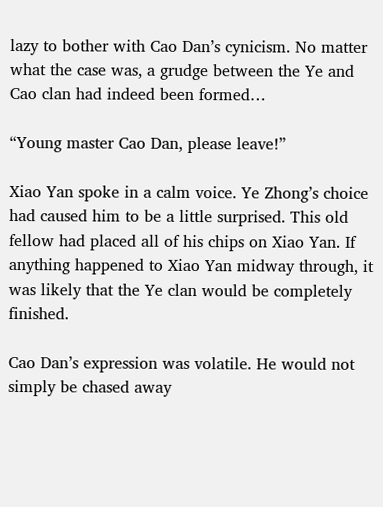lazy to bother with Cao Dan’s cynicism. No matter what the case was, a grudge between the Ye and Cao clan had indeed been formed…

“Young master Cao Dan, please leave!”

Xiao Yan spoke in a calm voice. Ye Zhong’s choice had caused him to be a little surprised. This old fellow had placed all of his chips on Xiao Yan. If anything happened to Xiao Yan midway through, it was likely that the Ye clan would be completely finished.

Cao Dan’s expression was volatile. He would not simply be chased away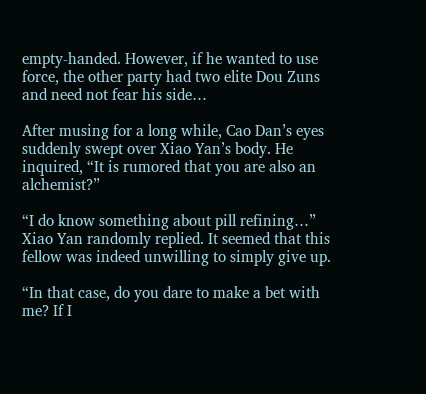empty-handed. However, if he wanted to use force, the other party had two elite Dou Zuns and need not fear his side…

After musing for a long while, Cao Dan’s eyes suddenly swept over Xiao Yan’s body. He inquired, “It is rumored that you are also an alchemist?”

“I do know something about pill refining…” Xiao Yan randomly replied. It seemed that this fellow was indeed unwilling to simply give up.

“In that case, do you dare to make a bet with me? If I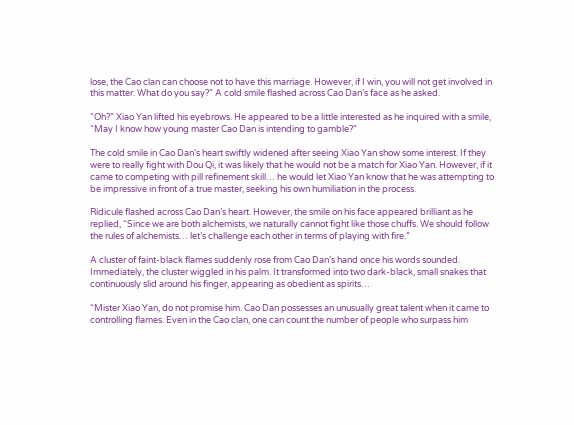lose, the Cao clan can choose not to have this marriage. However, if I win, you will not get involved in this matter. What do you say?” A cold smile flashed across Cao Dan’s face as he asked.

“Oh?” Xiao Yan lifted his eyebrows. He appeared to be a little interested as he inquired with a smile, “May I know how young master Cao Dan is intending to gamble?”

The cold smile in Cao Dan’s heart swiftly widened after seeing Xiao Yan show some interest. If they were to really fight with Dou Qi, it was likely that he would not be a match for Xiao Yan. However, if it came to competing with pill refinement skill… he would let Xiao Yan know that he was attempting to be impressive in front of a true master, seeking his own humiliation in the process.

Ridicule flashed across Cao Dan’s heart. However, the smile on his face appeared brilliant as he replied, “Since we are both alchemists, we naturally cannot fight like those chuffs. We should follow the rules of alchemists… let’s challenge each other in terms of playing with fire.”

A cluster of faint-black flames suddenly rose from Cao Dan’s hand once his words sounded. Immediately, the cluster wiggled in his palm. It transformed into two dark-black, small snakes that continuously slid around his finger, appearing as obedient as spirits…

“Mister Xiao Yan, do not promise him. Cao Dan possesses an unusually great talent when it came to controlling flames. Even in the Cao clan, one can count the number of people who surpass him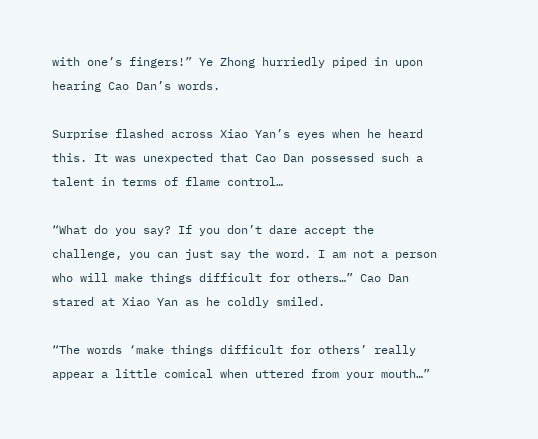with one’s fingers!” Ye Zhong hurriedly piped in upon hearing Cao Dan’s words.

Surprise flashed across Xiao Yan’s eyes when he heard this. It was unexpected that Cao Dan possessed such a talent in terms of flame control…

“What do you say? If you don’t dare accept the challenge, you can just say the word. I am not a person who will make things difficult for others…” Cao Dan stared at Xiao Yan as he coldly smiled.

“The words ‘make things difficult for others’ really appear a little comical when uttered from your mouth…”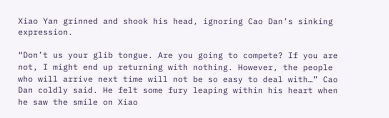Xiao Yan grinned and shook his head, ignoring Cao Dan’s sinking expression.

“Don’t us your glib tongue. Are you going to compete? If you are not, I might end up returning with nothing. However, the people who will arrive next time will not be so easy to deal with…” Cao Dan coldly said. He felt some fury leaping within his heart when he saw the smile on Xiao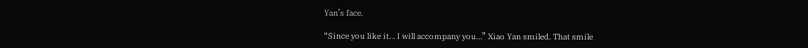Yan’s face.

“Since you like it… I will accompany you…” Xiao Yan smiled. That smile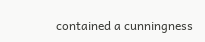contained a cunningness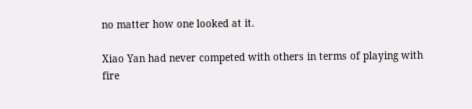no matter how one looked at it.

Xiao Yan had never competed with others in terms of playing with fire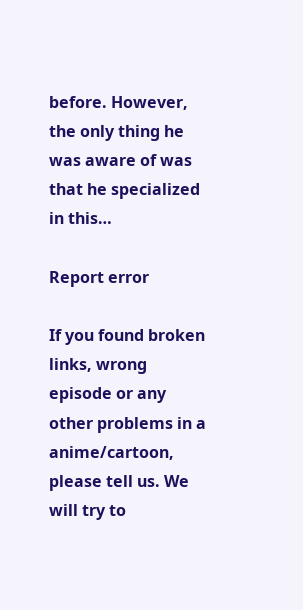before. However, the only thing he was aware of was that he specialized in this…

Report error

If you found broken links, wrong episode or any other problems in a anime/cartoon, please tell us. We will try to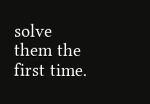solve them the first time.